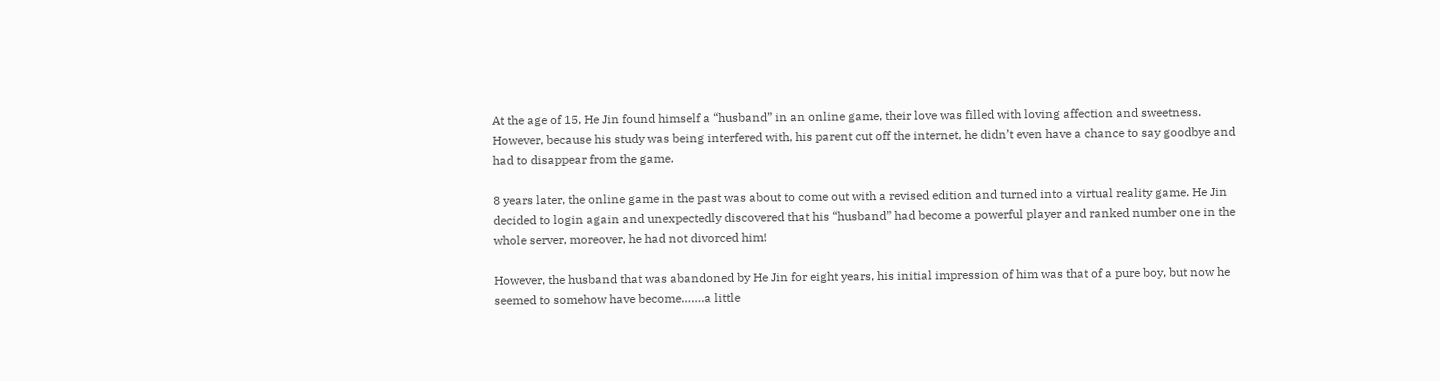At the age of 15, He Jin found himself a “husband” in an online game, their love was filled with loving affection and sweetness. However, because his study was being interfered with, his parent cut off the internet, he didn’t even have a chance to say goodbye and had to disappear from the game.

8 years later, the online game in the past was about to come out with a revised edition and turned into a virtual reality game. He Jin decided to login again and unexpectedly discovered that his “husband” had become a powerful player and ranked number one in the whole server, moreover, he had not divorced him!

However, the husband that was abandoned by He Jin for eight years, his initial impression of him was that of a pure boy, but now he seemed to somehow have become…….a little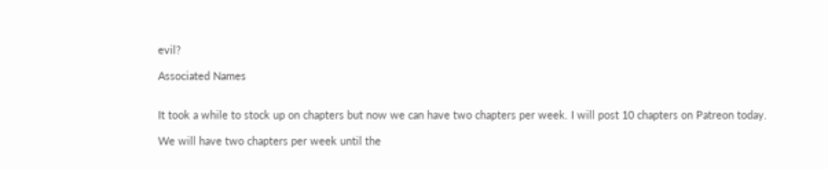evil?

Associated Names


It took a while to stock up on chapters but now we can have two chapters per week. I will post 10 chapters on Patreon today.

We will have two chapters per week until the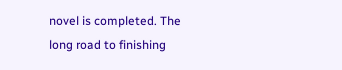novel is completed. The long road to finishing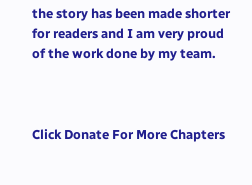the story has been made shorter for readers and I am very proud of the work done by my team.



Click Donate For More Chapters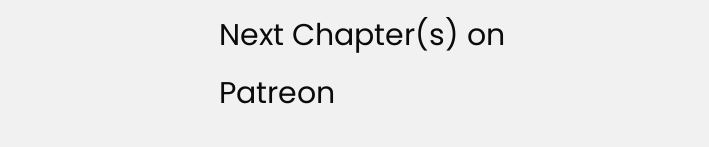Next Chapter(s) on Patreon